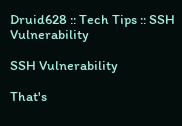Druid628 :: Tech Tips :: SSH Vulnerability

SSH Vulnerability

That's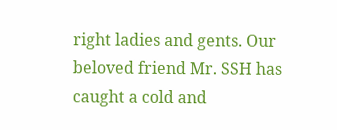right ladies and gents. Our beloved friend Mr. SSH has caught a cold and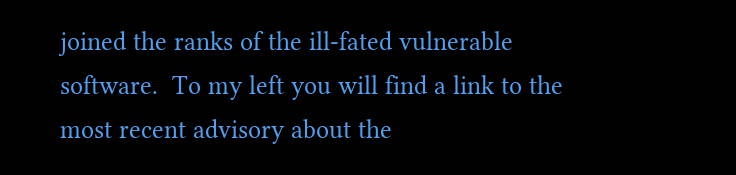joined the ranks of the ill-fated vulnerable software.  To my left you will find a link to the most recent advisory about the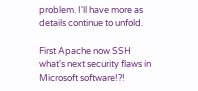problem. I'll have more as details continue to unfold.

First Apache now SSH what's next security flaws in Microsoft software!?!